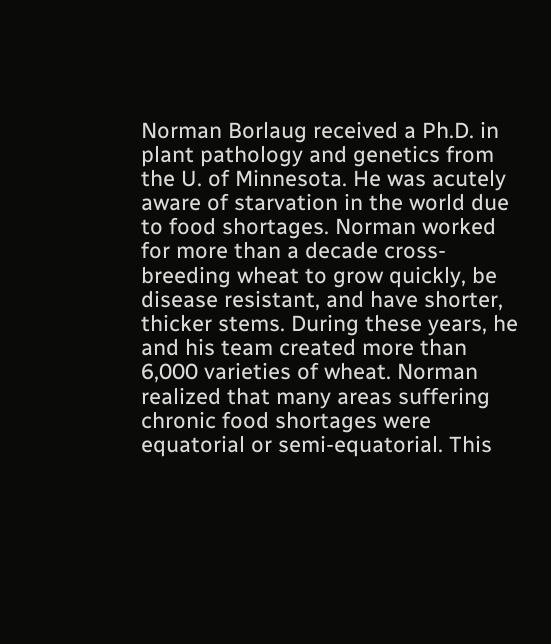Norman Borlaug received a Ph.D. in plant pathology and genetics from the U. of Minnesota. He was acutely aware of starvation in the world due to food shortages. Norman worked for more than a decade cross-breeding wheat to grow quickly, be disease resistant, and have shorter, thicker stems. During these years, he and his team created more than 6,000 varieties of wheat. Norman realized that many areas suffering chronic food shortages were equatorial or semi-equatorial. This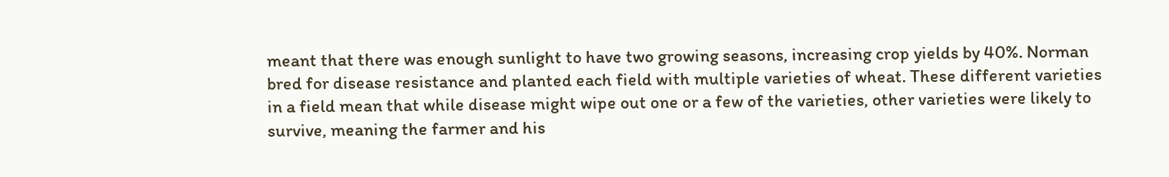meant that there was enough sunlight to have two growing seasons, increasing crop yields by 40%. Norman bred for disease resistance and planted each field with multiple varieties of wheat. These different varieties in a field mean that while disease might wipe out one or a few of the varieties, other varieties were likely to survive, meaning the farmer and his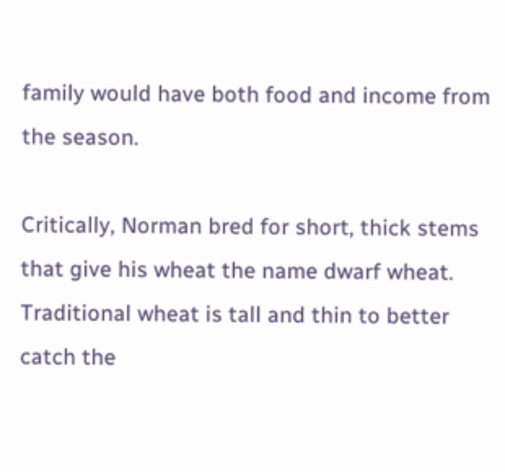family would have both food and income from the season.

Critically, Norman bred for short, thick stems that give his wheat the name dwarf wheat. Traditional wheat is tall and thin to better catch the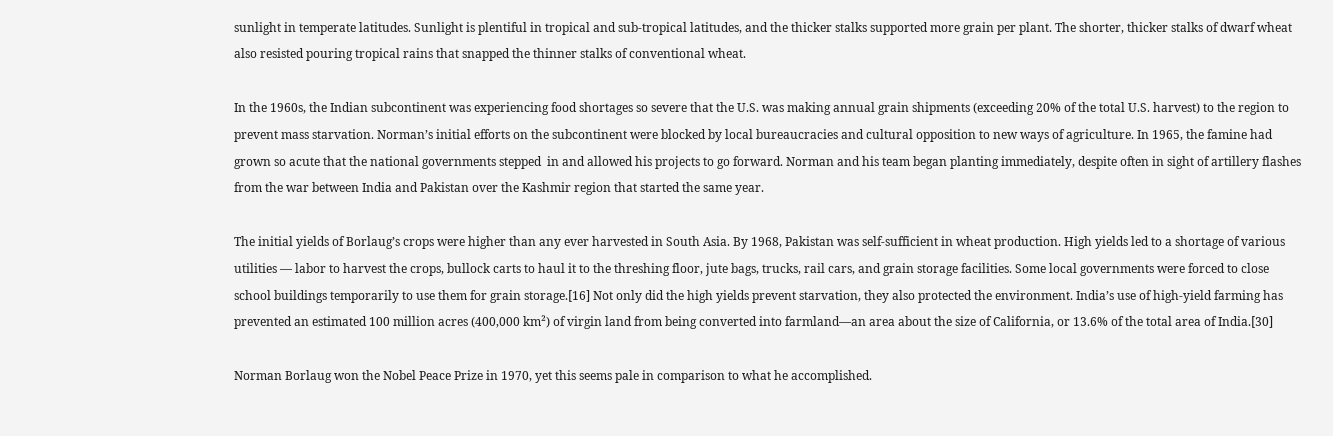sunlight in temperate latitudes. Sunlight is plentiful in tropical and sub-tropical latitudes, and the thicker stalks supported more grain per plant. The shorter, thicker stalks of dwarf wheat also resisted pouring tropical rains that snapped the thinner stalks of conventional wheat.

In the 1960s, the Indian subcontinent was experiencing food shortages so severe that the U.S. was making annual grain shipments (exceeding 20% of the total U.S. harvest) to the region to prevent mass starvation. Norman’s initial efforts on the subcontinent were blocked by local bureaucracies and cultural opposition to new ways of agriculture. In 1965, the famine had grown so acute that the national governments stepped  in and allowed his projects to go forward. Norman and his team began planting immediately, despite often in sight of artillery flashes from the war between India and Pakistan over the Kashmir region that started the same year.

The initial yields of Borlaug’s crops were higher than any ever harvested in South Asia. By 1968, Pakistan was self-sufficient in wheat production. High yields led to a shortage of various utilities — labor to harvest the crops, bullock carts to haul it to the threshing floor, jute bags, trucks, rail cars, and grain storage facilities. Some local governments were forced to close school buildings temporarily to use them for grain storage.[16] Not only did the high yields prevent starvation, they also protected the environment. India’s use of high-yield farming has prevented an estimated 100 million acres (400,000 km²) of virgin land from being converted into farmland—an area about the size of California, or 13.6% of the total area of India.[30]

Norman Borlaug won the Nobel Peace Prize in 1970, yet this seems pale in comparison to what he accomplished.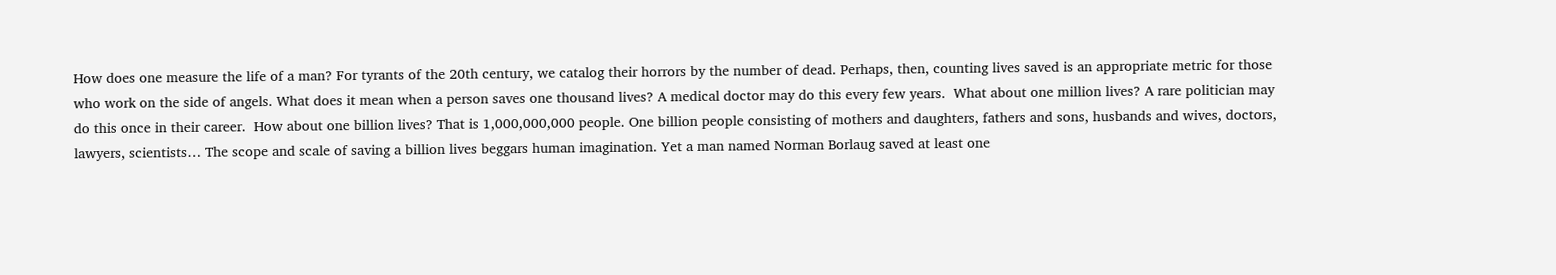How does one measure the life of a man? For tyrants of the 20th century, we catalog their horrors by the number of dead. Perhaps, then, counting lives saved is an appropriate metric for those who work on the side of angels. What does it mean when a person saves one thousand lives? A medical doctor may do this every few years.  What about one million lives? A rare politician may do this once in their career.  How about one billion lives? That is 1,000,000,000 people. One billion people consisting of mothers and daughters, fathers and sons, husbands and wives, doctors, lawyers, scientists… The scope and scale of saving a billion lives beggars human imagination. Yet a man named Norman Borlaug saved at least one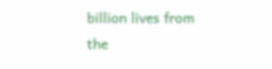billion lives from the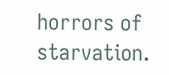horrors of starvation.